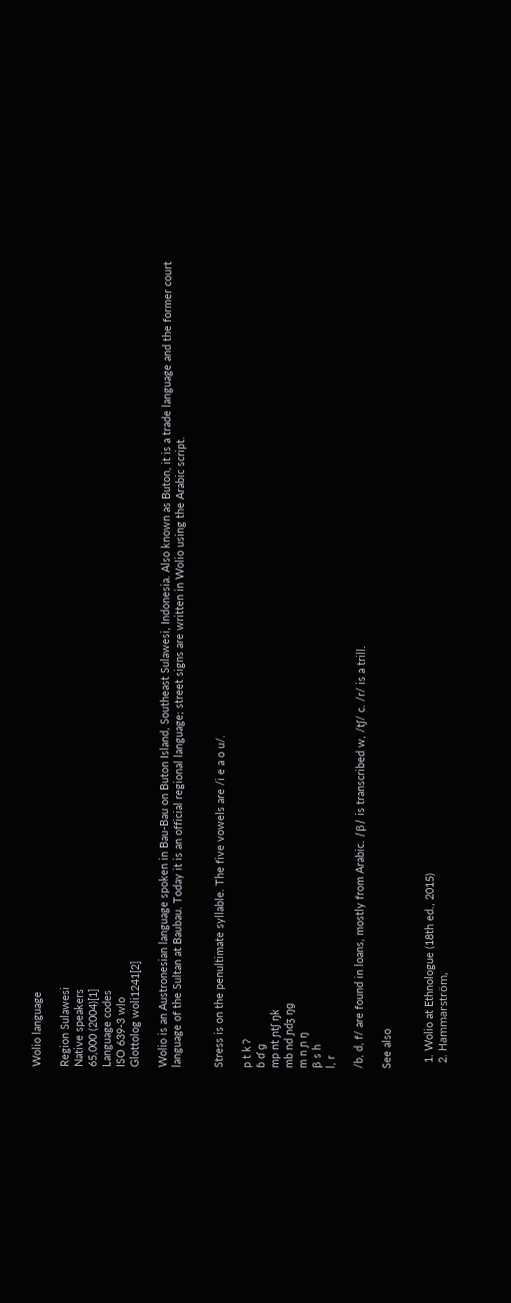Wolio language

Region Sulawesi
Native speakers
65,000 (2004)[1]
Language codes
ISO 639-3 wlo
Glottolog woli1241[2]

Wolio is an Austronesian language spoken in Bau-Bau on Buton Island, Southeast Sulawesi, Indonesia. Also known as Buton, it is a trade language and the former court language of the Sultan at Baubau. Today it is an official regional language; street signs are written in Wolio using the Arabic script.


Stress is on the penultimate syllable. The five vowels are /i e a o u/.

p t k ʔ
ɓ ɗ ɡ
mp nt ɲtʃ ŋk
mb nd ɲdʒ ŋɡ
m n ɲ ŋ
β s h
l, r

/b, d, f/ are found in loans, mostly from Arabic. /β/ is transcribed w, /tʃ/ c. /r/ is a trill.

See also


  1. Wolio at Ethnologue (18th ed., 2015)
  2. Hammarström,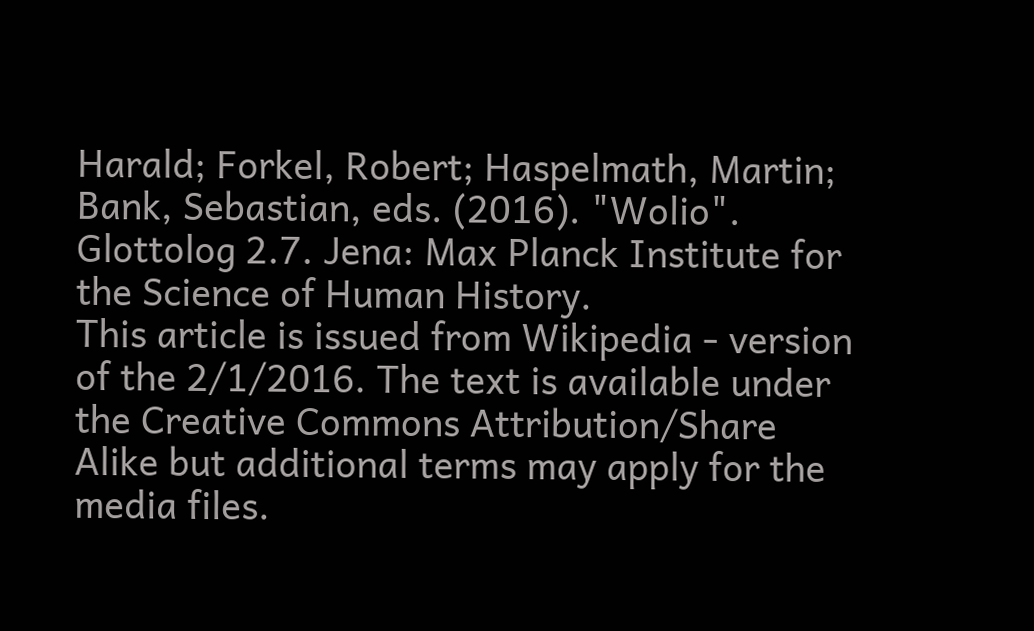Harald; Forkel, Robert; Haspelmath, Martin; Bank, Sebastian, eds. (2016). "Wolio". Glottolog 2.7. Jena: Max Planck Institute for the Science of Human History.
This article is issued from Wikipedia - version of the 2/1/2016. The text is available under the Creative Commons Attribution/Share Alike but additional terms may apply for the media files.